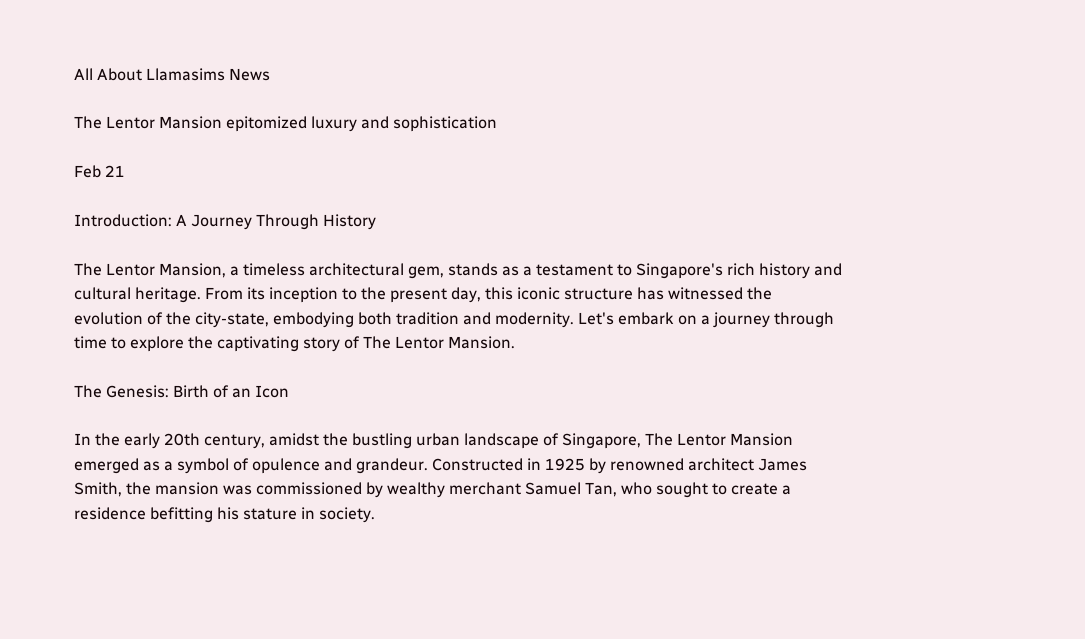All About Llamasims News

The Lentor Mansion epitomized luxury and sophistication

Feb 21

Introduction: A Journey Through History

The Lentor Mansion, a timeless architectural gem, stands as a testament to Singapore's rich history and cultural heritage. From its inception to the present day, this iconic structure has witnessed the evolution of the city-state, embodying both tradition and modernity. Let's embark on a journey through time to explore the captivating story of The Lentor Mansion.

The Genesis: Birth of an Icon

In the early 20th century, amidst the bustling urban landscape of Singapore, The Lentor Mansion emerged as a symbol of opulence and grandeur. Constructed in 1925 by renowned architect James Smith, the mansion was commissioned by wealthy merchant Samuel Tan, who sought to create a residence befitting his stature in society.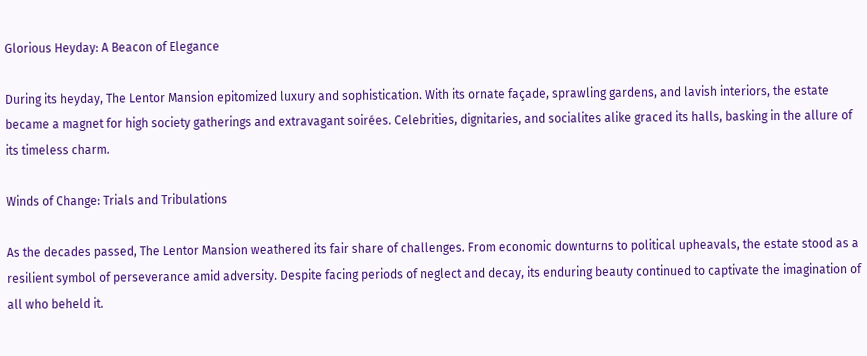Glorious Heyday: A Beacon of Elegance

During its heyday, The Lentor Mansion epitomized luxury and sophistication. With its ornate façade, sprawling gardens, and lavish interiors, the estate became a magnet for high society gatherings and extravagant soirées. Celebrities, dignitaries, and socialites alike graced its halls, basking in the allure of its timeless charm.

Winds of Change: Trials and Tribulations

As the decades passed, The Lentor Mansion weathered its fair share of challenges. From economic downturns to political upheavals, the estate stood as a resilient symbol of perseverance amid adversity. Despite facing periods of neglect and decay, its enduring beauty continued to captivate the imagination of all who beheld it.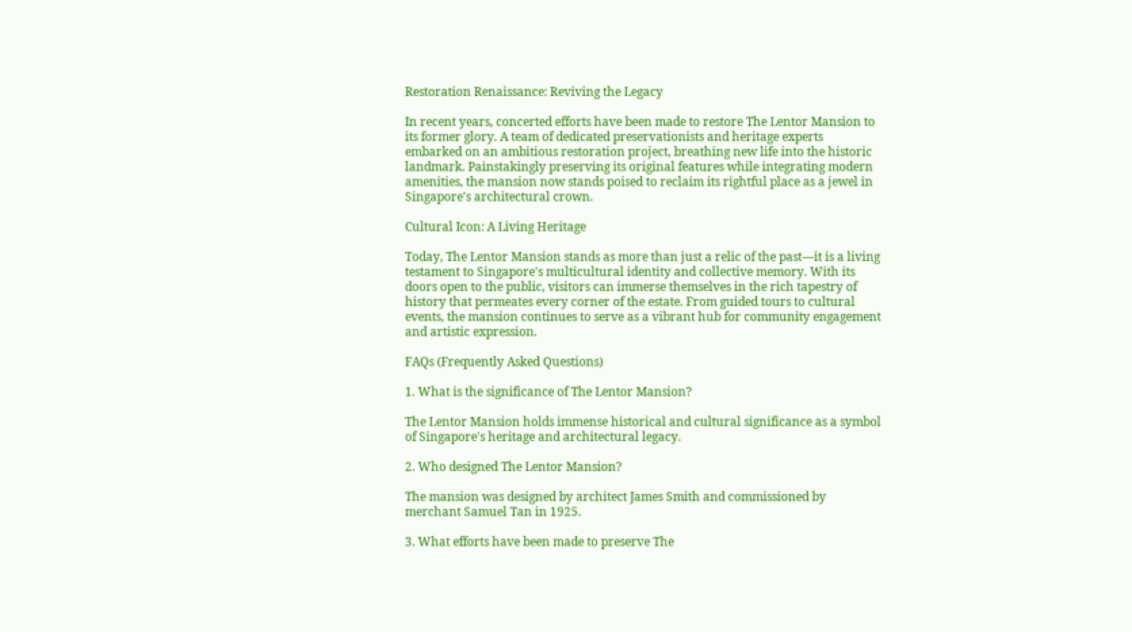Restoration Renaissance: Reviving the Legacy

In recent years, concerted efforts have been made to restore The Lentor Mansion to its former glory. A team of dedicated preservationists and heritage experts embarked on an ambitious restoration project, breathing new life into the historic landmark. Painstakingly preserving its original features while integrating modern amenities, the mansion now stands poised to reclaim its rightful place as a jewel in Singapore's architectural crown.

Cultural Icon: A Living Heritage

Today, The Lentor Mansion stands as more than just a relic of the past—it is a living testament to Singapore's multicultural identity and collective memory. With its doors open to the public, visitors can immerse themselves in the rich tapestry of history that permeates every corner of the estate. From guided tours to cultural events, the mansion continues to serve as a vibrant hub for community engagement and artistic expression.

FAQs (Frequently Asked Questions)

1. What is the significance of The Lentor Mansion?

The Lentor Mansion holds immense historical and cultural significance as a symbol of Singapore's heritage and architectural legacy.

2. Who designed The Lentor Mansion?

The mansion was designed by architect James Smith and commissioned by merchant Samuel Tan in 1925.

3. What efforts have been made to preserve The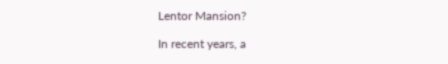Lentor Mansion?

In recent years, a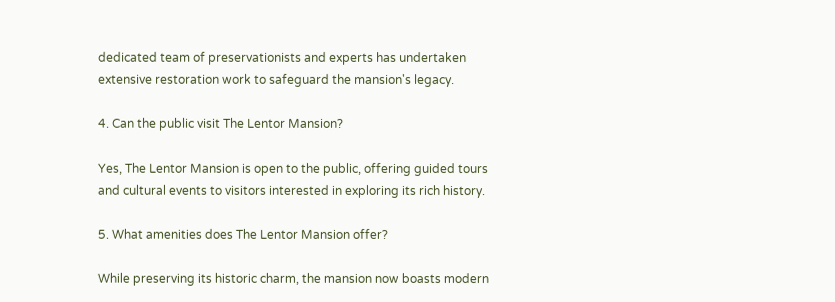dedicated team of preservationists and experts has undertaken extensive restoration work to safeguard the mansion's legacy.

4. Can the public visit The Lentor Mansion?

Yes, The Lentor Mansion is open to the public, offering guided tours and cultural events to visitors interested in exploring its rich history.

5. What amenities does The Lentor Mansion offer?

While preserving its historic charm, the mansion now boasts modern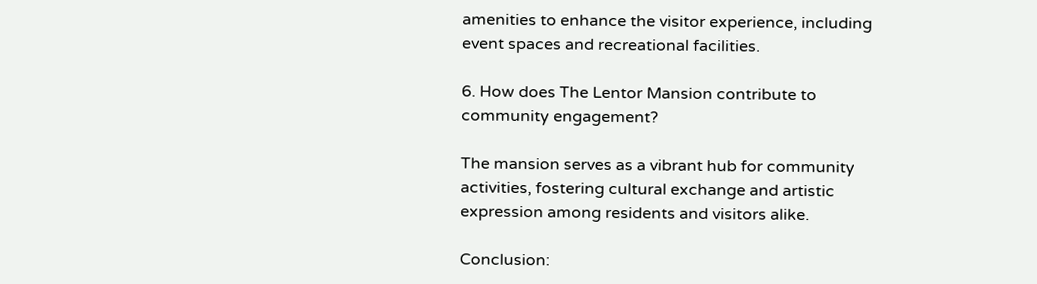amenities to enhance the visitor experience, including event spaces and recreational facilities.

6. How does The Lentor Mansion contribute to community engagement?

The mansion serves as a vibrant hub for community activities, fostering cultural exchange and artistic expression among residents and visitors alike.

Conclusion: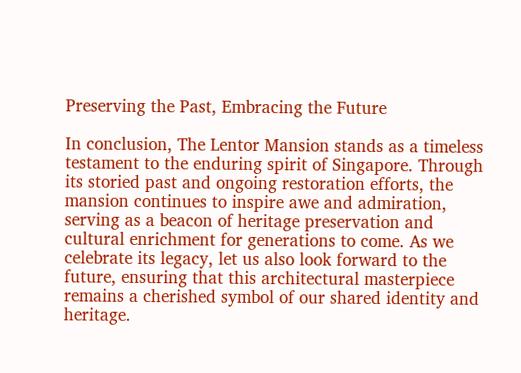Preserving the Past, Embracing the Future

In conclusion, The Lentor Mansion stands as a timeless testament to the enduring spirit of Singapore. Through its storied past and ongoing restoration efforts, the mansion continues to inspire awe and admiration, serving as a beacon of heritage preservation and cultural enrichment for generations to come. As we celebrate its legacy, let us also look forward to the future, ensuring that this architectural masterpiece remains a cherished symbol of our shared identity and heritage.